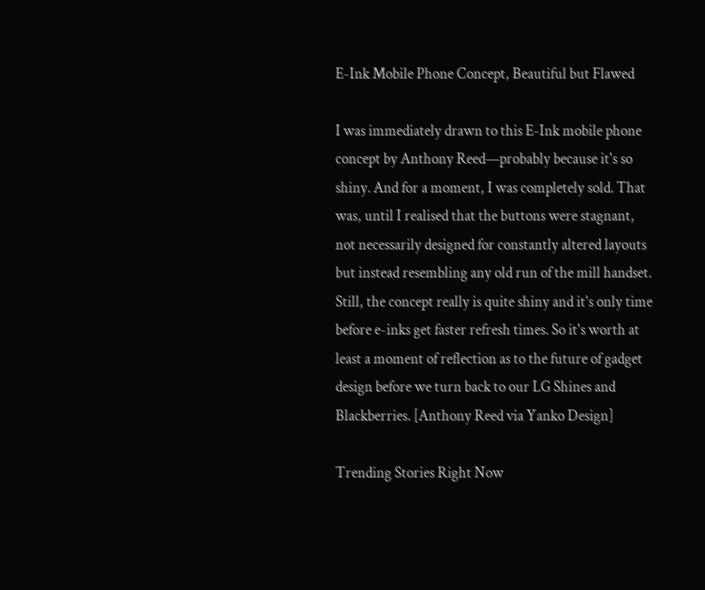E-Ink Mobile Phone Concept, Beautiful but Flawed

I was immediately drawn to this E-Ink mobile phone concept by Anthony Reed—probably because it's so shiny. And for a moment, I was completely sold. That was, until I realised that the buttons were stagnant, not necessarily designed for constantly altered layouts but instead resembling any old run of the mill handset. Still, the concept really is quite shiny and it's only time before e-inks get faster refresh times. So it's worth at least a moment of reflection as to the future of gadget design before we turn back to our LG Shines and Blackberries. [Anthony Reed via Yanko Design]

Trending Stories Right Now